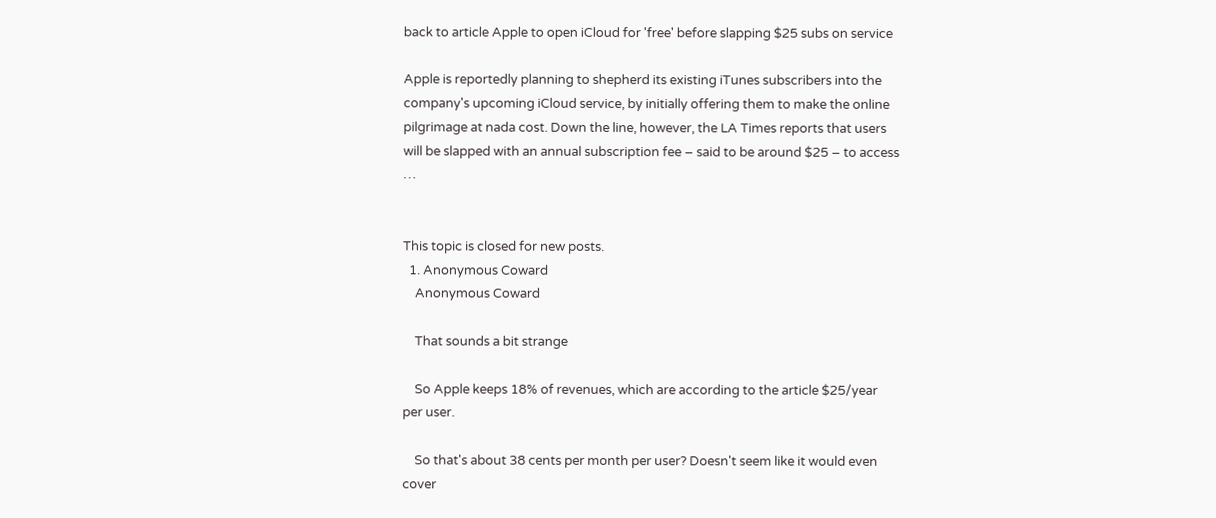back to article Apple to open iCloud for 'free' before slapping $25 subs on service

Apple is reportedly planning to shepherd its existing iTunes subscribers into the company's upcoming iCloud service, by initially offering them to make the online pilgrimage at nada cost. Down the line, however, the LA Times reports that users will be slapped with an annual subscription fee – said to be around $25 – to access …


This topic is closed for new posts.
  1. Anonymous Coward
    Anonymous Coward

    That sounds a bit strange

    So Apple keeps 18% of revenues, which are according to the article $25/year per user.

    So that's about 38 cents per month per user? Doesn't seem like it would even cover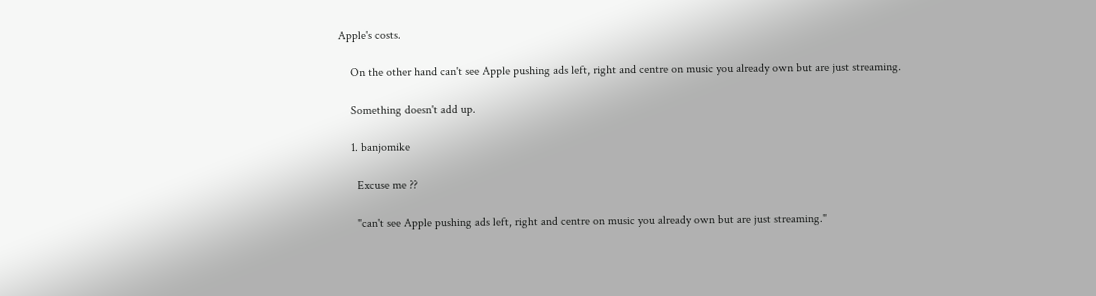Apple's costs.

    On the other hand can't see Apple pushing ads left, right and centre on music you already own but are just streaming.

    Something doesn't add up.

    1. banjomike

      Excuse me ??

      "can't see Apple pushing ads left, right and centre on music you already own but are just streaming."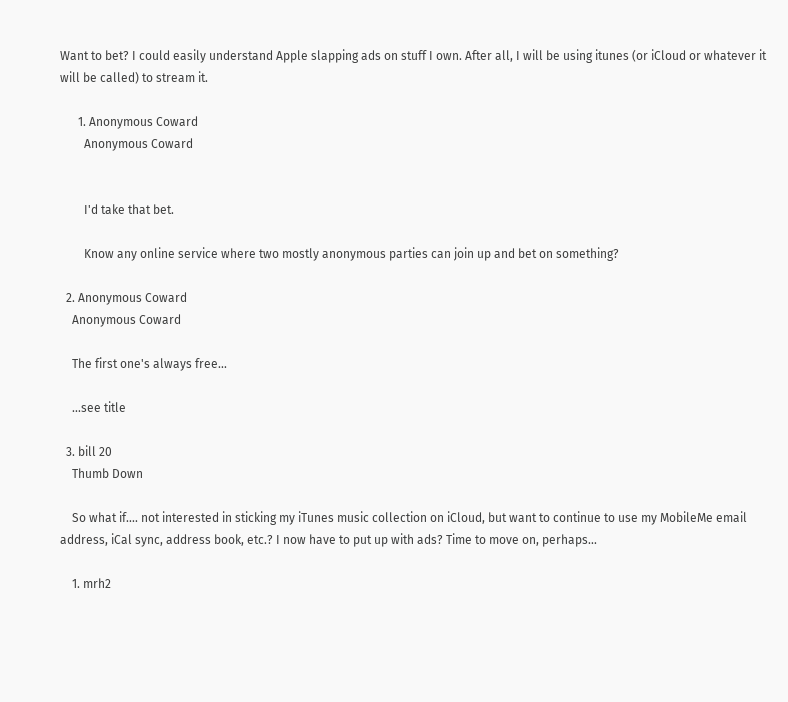Want to bet? I could easily understand Apple slapping ads on stuff I own. After all, I will be using itunes (or iCloud or whatever it will be called) to stream it.

      1. Anonymous Coward
        Anonymous Coward


        I'd take that bet.

        Know any online service where two mostly anonymous parties can join up and bet on something?

  2. Anonymous Coward
    Anonymous Coward

    The first one's always free...

    ...see title

  3. bill 20
    Thumb Down

    So what if.... not interested in sticking my iTunes music collection on iCloud, but want to continue to use my MobileMe email address, iCal sync, address book, etc.? I now have to put up with ads? Time to move on, perhaps...

    1. mrh2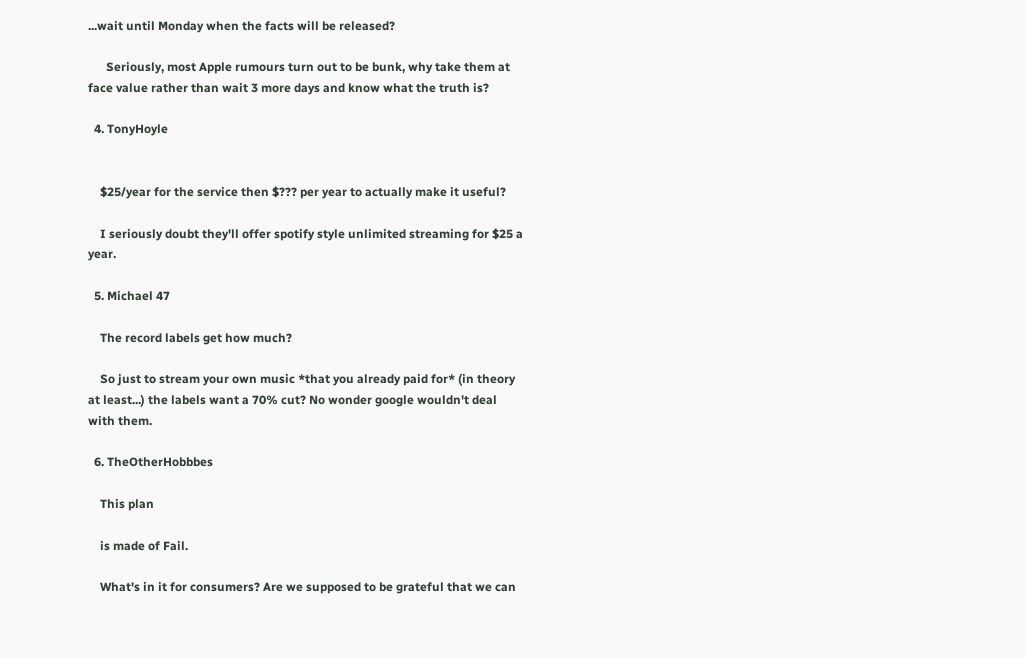...wait until Monday when the facts will be released?

      Seriously, most Apple rumours turn out to be bunk, why take them at face value rather than wait 3 more days and know what the truth is?

  4. TonyHoyle


    $25/year for the service then $??? per year to actually make it useful?

    I seriously doubt they'll offer spotify style unlimited streaming for $25 a year.

  5. Michael 47

    The record labels get how much?

    So just to stream your own music *that you already paid for* (in theory at least...) the labels want a 70% cut? No wonder google wouldn't deal with them.

  6. TheOtherHobbbes

    This plan

    is made of Fail.

    What's in it for consumers? Are we supposed to be grateful that we can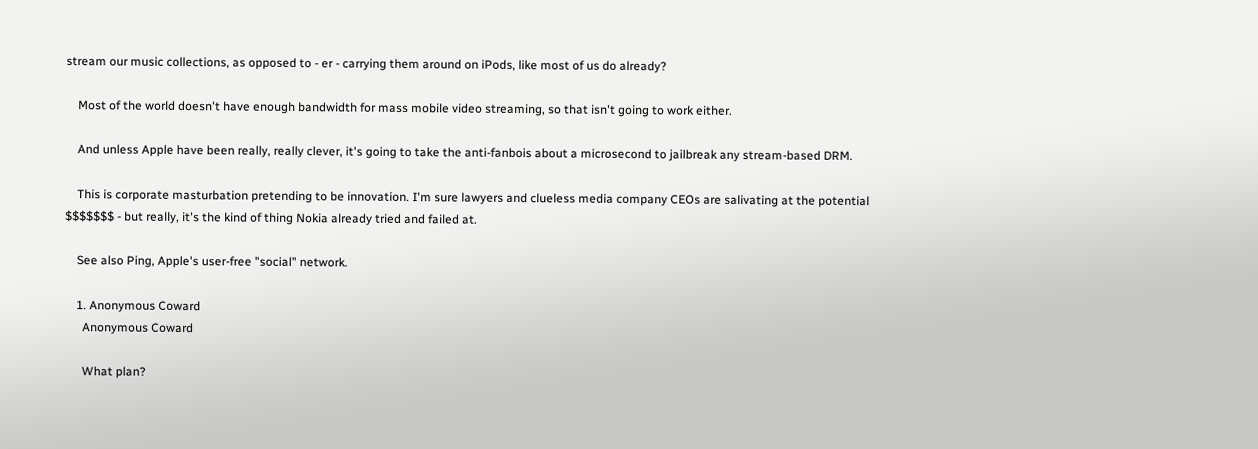stream our music collections, as opposed to - er - carrying them around on iPods, like most of us do already?

    Most of the world doesn't have enough bandwidth for mass mobile video streaming, so that isn't going to work either.

    And unless Apple have been really, really clever, it's going to take the anti-fanbois about a microsecond to jailbreak any stream-based DRM.

    This is corporate masturbation pretending to be innovation. I'm sure lawyers and clueless media company CEOs are salivating at the potential $$$$$$$ - but really, it's the kind of thing Nokia already tried and failed at.

    See also Ping, Apple's user-free "social" network.

    1. Anonymous Coward
      Anonymous Coward

      What plan?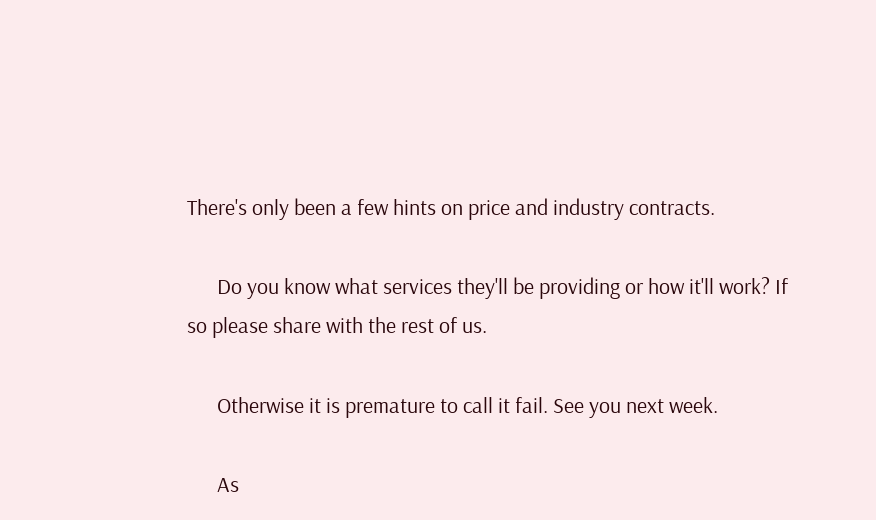There's only been a few hints on price and industry contracts.

      Do you know what services they'll be providing or how it'll work? If so please share with the rest of us.

      Otherwise it is premature to call it fail. See you next week.

      As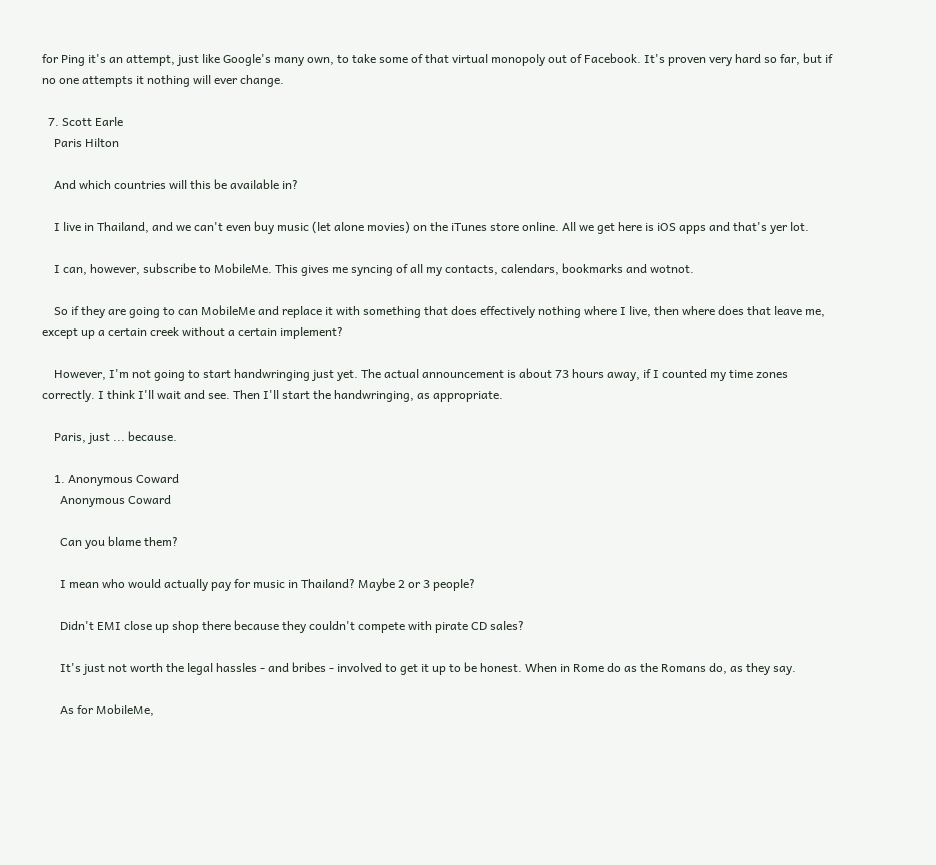for Ping it's an attempt, just like Google's many own, to take some of that virtual monopoly out of Facebook. It's proven very hard so far, but if no one attempts it nothing will ever change.

  7. Scott Earle
    Paris Hilton

    And which countries will this be available in?

    I live in Thailand, and we can't even buy music (let alone movies) on the iTunes store online. All we get here is iOS apps and that's yer lot.

    I can, however, subscribe to MobileMe. This gives me syncing of all my contacts, calendars, bookmarks and wotnot.

    So if they are going to can MobileMe and replace it with something that does effectively nothing where I live, then where does that leave me, except up a certain creek without a certain implement?

    However, I'm not going to start handwringing just yet. The actual announcement is about 73 hours away, if I counted my time zones correctly. I think I'll wait and see. Then I'll start the handwringing, as appropriate.

    Paris, just ... because.

    1. Anonymous Coward
      Anonymous Coward

      Can you blame them?

      I mean who would actually pay for music in Thailand? Maybe 2 or 3 people?

      Didn't EMI close up shop there because they couldn't compete with pirate CD sales?

      It's just not worth the legal hassles - and bribes - involved to get it up to be honest. When in Rome do as the Romans do, as they say.

      As for MobileMe,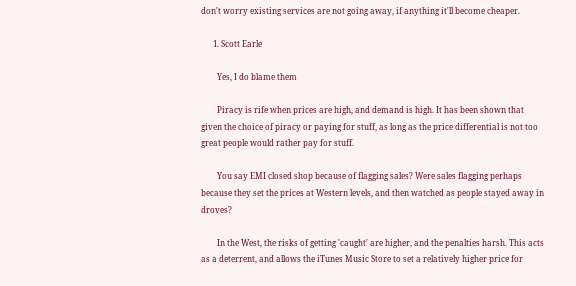don't worry existing services are not going away, if anything it'll become cheaper.

      1. Scott Earle

        Yes, I do blame them

        Piracy is rife when prices are high, and demand is high. It has been shown that given the choice of piracy or paying for stuff, as long as the price differential is not too great people would rather pay for stuff.

        You say EMI closed shop because of flagging sales? Were sales flagging perhaps because they set the prices at Western levels, and then watched as people stayed away in droves?

        In the West, the risks of getting 'caught' are higher, and the penalties harsh. This acts as a deterrent, and allows the iTunes Music Store to set a relatively higher price for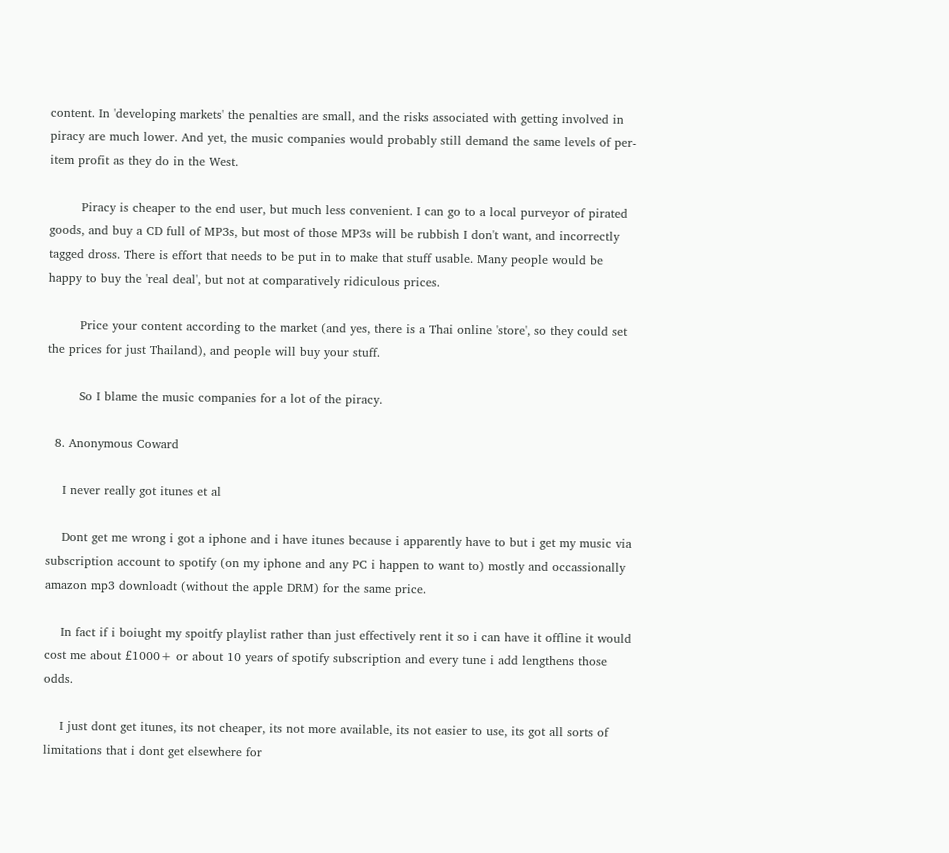content. In 'developing markets' the penalties are small, and the risks associated with getting involved in piracy are much lower. And yet, the music companies would probably still demand the same levels of per-item profit as they do in the West.

        Piracy is cheaper to the end user, but much less convenient. I can go to a local purveyor of pirated goods, and buy a CD full of MP3s, but most of those MP3s will be rubbish I don't want, and incorrectly tagged dross. There is effort that needs to be put in to make that stuff usable. Many people would be happy to buy the 'real deal', but not at comparatively ridiculous prices.

        Price your content according to the market (and yes, there is a Thai online 'store', so they could set the prices for just Thailand), and people will buy your stuff.

        So I blame the music companies for a lot of the piracy.

  8. Anonymous Coward

    I never really got itunes et al

    Dont get me wrong i got a iphone and i have itunes because i apparently have to but i get my music via subscription account to spotify (on my iphone and any PC i happen to want to) mostly and occassionally amazon mp3 downloadt (without the apple DRM) for the same price.

    In fact if i boiught my spoitfy playlist rather than just effectively rent it so i can have it offline it would cost me about £1000+ or about 10 years of spotify subscription and every tune i add lengthens those odds.

    I just dont get itunes, its not cheaper, its not more available, its not easier to use, its got all sorts of limitations that i dont get elsewhere for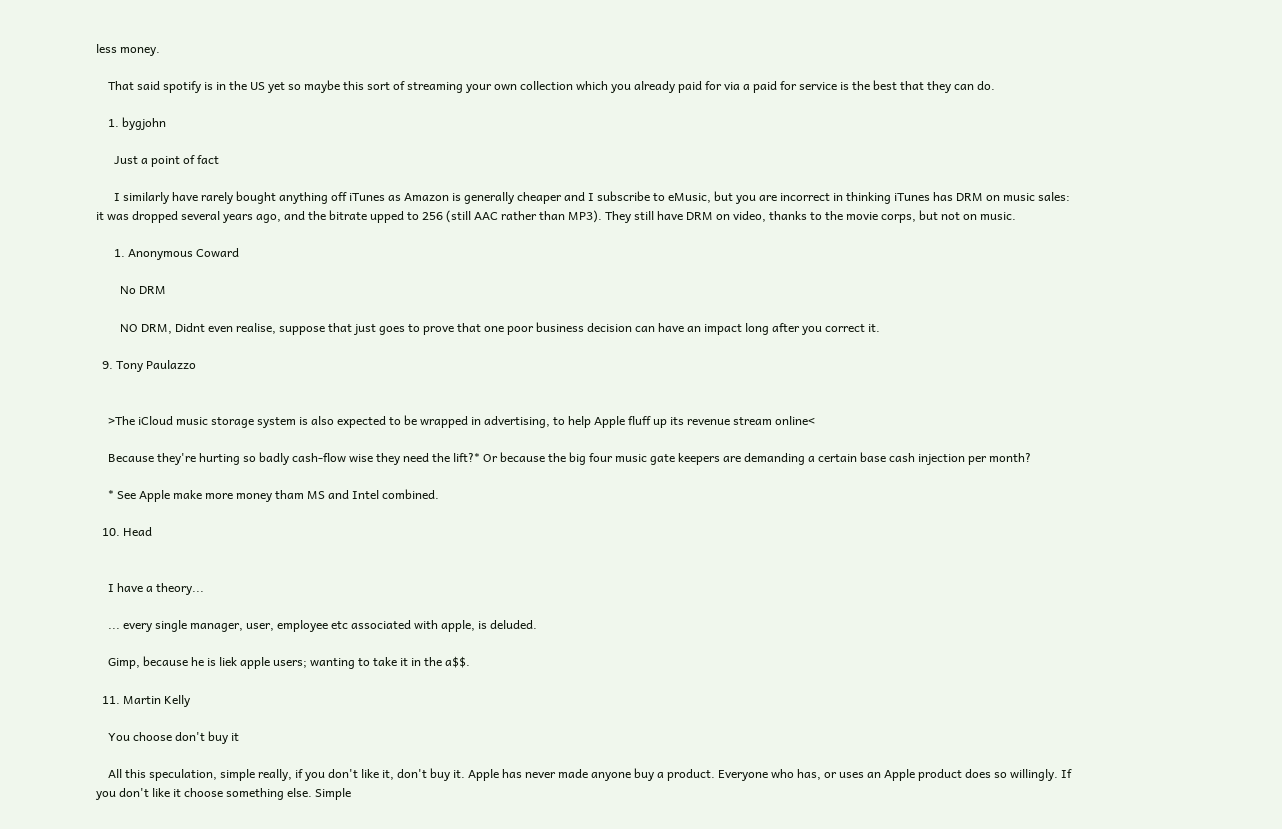less money.

    That said spotify is in the US yet so maybe this sort of streaming your own collection which you already paid for via a paid for service is the best that they can do.

    1. bygjohn

      Just a point of fact

      I similarly have rarely bought anything off iTunes as Amazon is generally cheaper and I subscribe to eMusic, but you are incorrect in thinking iTunes has DRM on music sales: it was dropped several years ago, and the bitrate upped to 256 (still AAC rather than MP3). They still have DRM on video, thanks to the movie corps, but not on music.

      1. Anonymous Coward

        No DRM

        NO DRM, Didnt even realise, suppose that just goes to prove that one poor business decision can have an impact long after you correct it.

  9. Tony Paulazzo


    >The iCloud music storage system is also expected to be wrapped in advertising, to help Apple fluff up its revenue stream online<

    Because they're hurting so badly cash-flow wise they need the lift?* Or because the big four music gate keepers are demanding a certain base cash injection per month?

    * See Apple make more money tham MS and Intel combined.

  10. Head


    I have a theory...

    ... every single manager, user, employee etc associated with apple, is deluded.

    Gimp, because he is liek apple users; wanting to take it in the a$$.

  11. Martin Kelly

    You choose don't buy it

    All this speculation, simple really, if you don't like it, don't buy it. Apple has never made anyone buy a product. Everyone who has, or uses an Apple product does so willingly. If you don't like it choose something else. Simple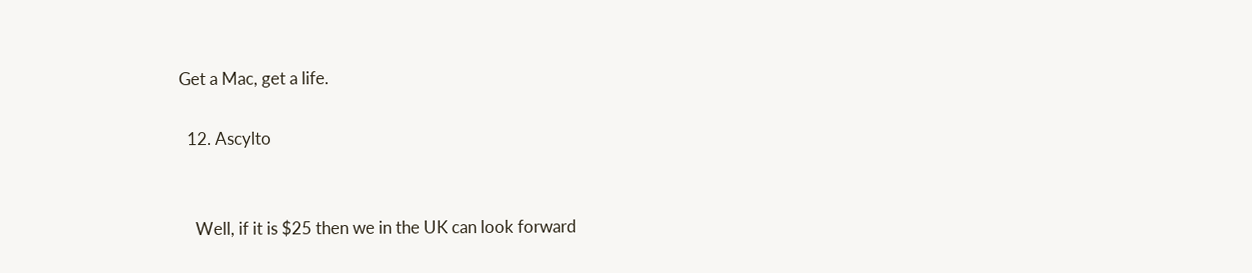Get a Mac, get a life.

  12. Ascylto


    Well, if it is $25 then we in the UK can look forward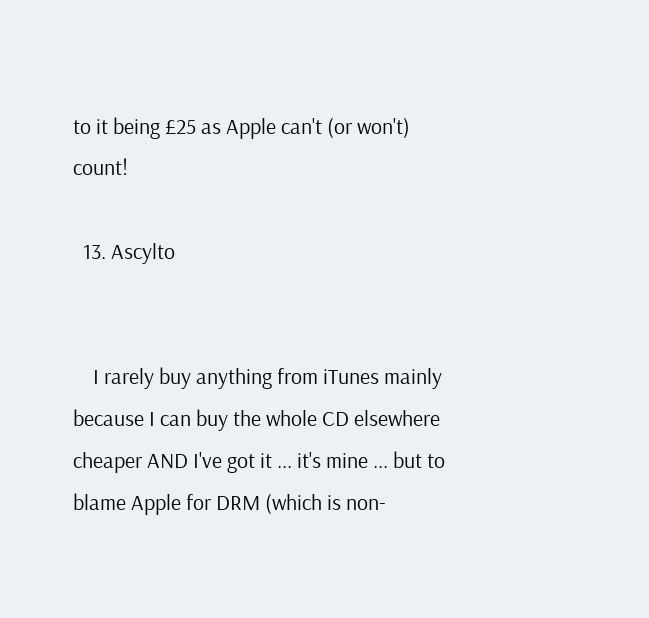to it being £25 as Apple can't (or won't) count!

  13. Ascylto


    I rarely buy anything from iTunes mainly because I can buy the whole CD elsewhere cheaper AND I've got it ... it's mine ... but to blame Apple for DRM (which is non-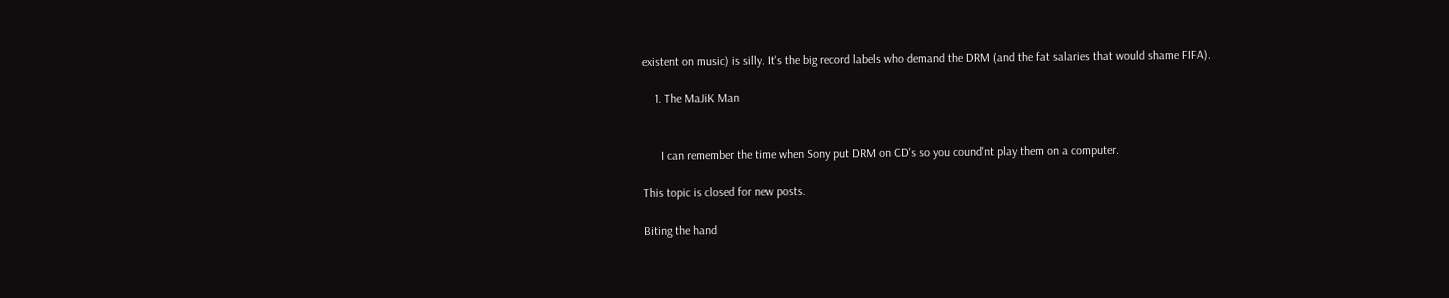existent on music) is silly. It's the big record labels who demand the DRM (and the fat salaries that would shame FIFA).

    1. The MaJiK Man


      I can remember the time when Sony put DRM on CD's so you cound'nt play them on a computer.

This topic is closed for new posts.

Biting the hand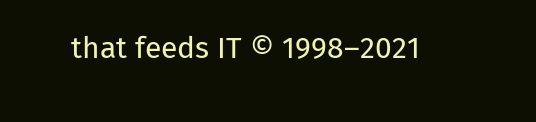that feeds IT © 1998–2021